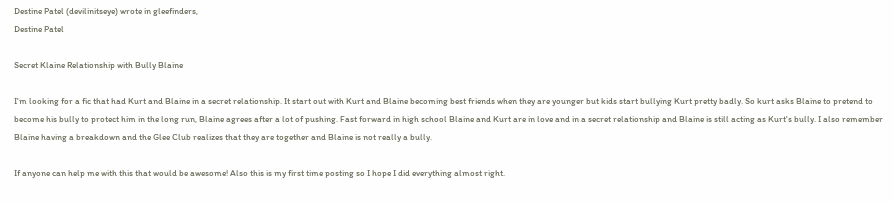Destine Patel (devilinitseye) wrote in gleefinders,
Destine Patel

Secret Klaine Relationship with Bully Blaine

I'm looking for a fic that had Kurt and Blaine in a secret relationship. It start out with Kurt and Blaine becoming best friends when they are younger but kids start bullying Kurt pretty badly. So kurt asks Blaine to pretend to become his bully to protect him in the long run, Blaine agrees after a lot of pushing. Fast forward in high school Blaine and Kurt are in love and in a secret relationship and Blaine is still acting as Kurt's bully. I also remember Blaine having a breakdown and the Glee Club realizes that they are together and Blaine is not really a bully.

If anyone can help me with this that would be awesome! Also this is my first time posting so I hope I did everything almost right.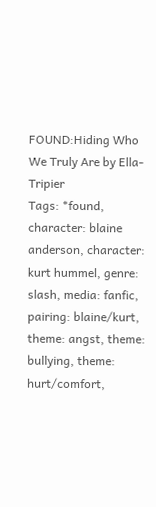FOUND:Hiding Who We Truly Are by Ella-Tripier
Tags: *found, character: blaine anderson, character: kurt hummel, genre: slash, media: fanfic, pairing: blaine/kurt, theme: angst, theme: bullying, theme: hurt/comfort,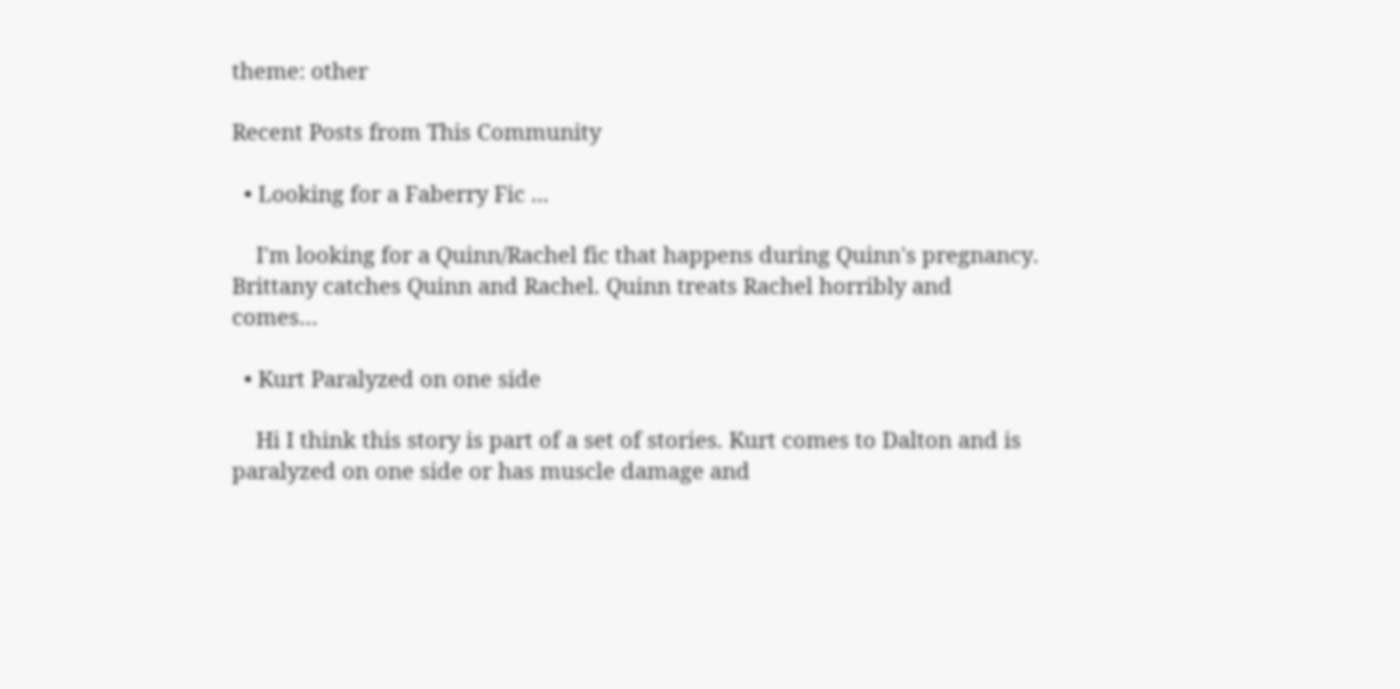theme: other

Recent Posts from This Community

  • Looking for a Faberry Fic ...

    I'm looking for a Quinn/Rachel fic that happens during Quinn's pregnancy. Brittany catches Quinn and Rachel. Quinn treats Rachel horribly and comes…

  • Kurt Paralyzed on one side

    Hi I think this story is part of a set of stories. Kurt comes to Dalton and is paralyzed on one side or has muscle damage and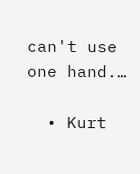can't use one hand.…

  • Kurt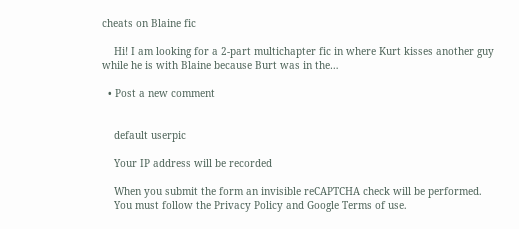cheats on Blaine fic

    Hi! I am looking for a 2-part multichapter fic in where Kurt kisses another guy while he is with Blaine because Burt was in the…

  • Post a new comment


    default userpic

    Your IP address will be recorded

    When you submit the form an invisible reCAPTCHA check will be performed.
    You must follow the Privacy Policy and Google Terms of use.